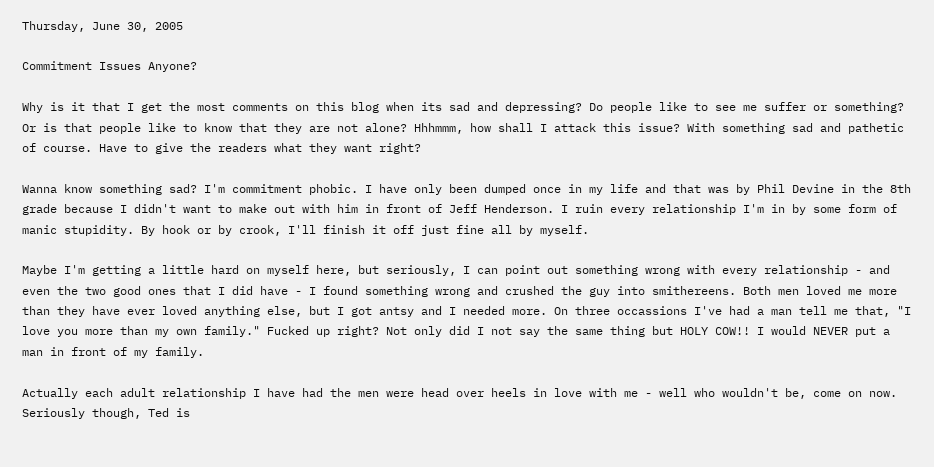Thursday, June 30, 2005

Commitment Issues Anyone?

Why is it that I get the most comments on this blog when its sad and depressing? Do people like to see me suffer or something? Or is that people like to know that they are not alone? Hhhmmm, how shall I attack this issue? With something sad and pathetic of course. Have to give the readers what they want right?

Wanna know something sad? I'm commitment phobic. I have only been dumped once in my life and that was by Phil Devine in the 8th grade because I didn't want to make out with him in front of Jeff Henderson. I ruin every relationship I'm in by some form of manic stupidity. By hook or by crook, I'll finish it off just fine all by myself.

Maybe I'm getting a little hard on myself here, but seriously, I can point out something wrong with every relationship - and even the two good ones that I did have - I found something wrong and crushed the guy into smithereens. Both men loved me more than they have ever loved anything else, but I got antsy and I needed more. On three occassions I've had a man tell me that, "I love you more than my own family." Fucked up right? Not only did I not say the same thing but HOLY COW!! I would NEVER put a man in front of my family.

Actually each adult relationship I have had the men were head over heels in love with me - well who wouldn't be, come on now. Seriously though, Ted is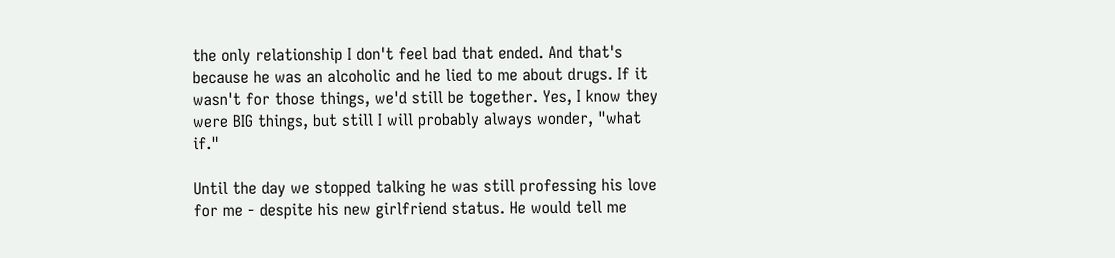the only relationship I don't feel bad that ended. And that's because he was an alcoholic and he lied to me about drugs. If it wasn't for those things, we'd still be together. Yes, I know they were BIG things, but still I will probably always wonder, "what if."

Until the day we stopped talking he was still professing his love for me - despite his new girlfriend status. He would tell me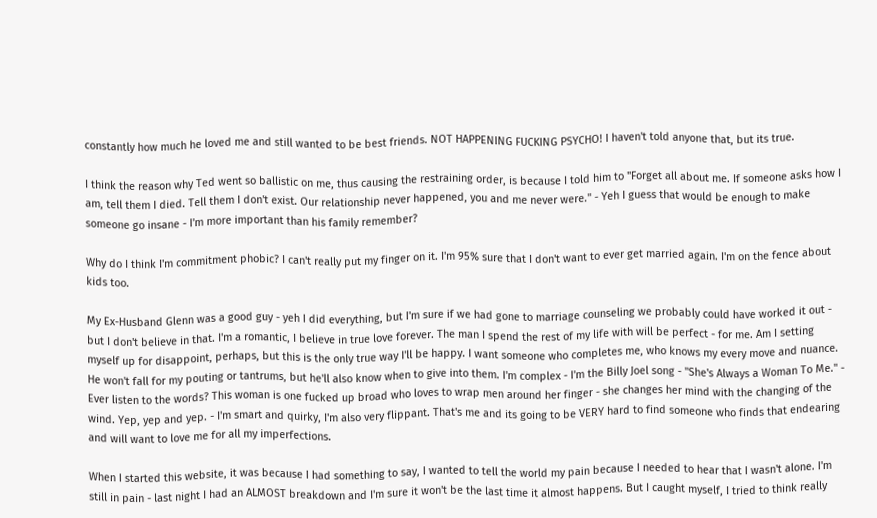constantly how much he loved me and still wanted to be best friends. NOT HAPPENING FUCKING PSYCHO! I haven't told anyone that, but its true.

I think the reason why Ted went so ballistic on me, thus causing the restraining order, is because I told him to "Forget all about me. If someone asks how I am, tell them I died. Tell them I don't exist. Our relationship never happened, you and me never were." - Yeh I guess that would be enough to make someone go insane - I'm more important than his family remember?

Why do I think I'm commitment phobic? I can't really put my finger on it. I'm 95% sure that I don't want to ever get married again. I'm on the fence about kids too.

My Ex-Husband Glenn was a good guy - yeh I did everything, but I'm sure if we had gone to marriage counseling we probably could have worked it out - but I don't believe in that. I'm a romantic, I believe in true love forever. The man I spend the rest of my life with will be perfect - for me. Am I setting myself up for disappoint, perhaps, but this is the only true way I'll be happy. I want someone who completes me, who knows my every move and nuance. He won't fall for my pouting or tantrums, but he'll also know when to give into them. I'm complex - I'm the Billy Joel song - "She's Always a Woman To Me." - Ever listen to the words? This woman is one fucked up broad who loves to wrap men around her finger - she changes her mind with the changing of the wind. Yep, yep and yep. - I'm smart and quirky, I'm also very flippant. That's me and its going to be VERY hard to find someone who finds that endearing and will want to love me for all my imperfections.

When I started this website, it was because I had something to say, I wanted to tell the world my pain because I needed to hear that I wasn't alone. I'm still in pain - last night I had an ALMOST breakdown and I'm sure it won't be the last time it almost happens. But I caught myself, I tried to think really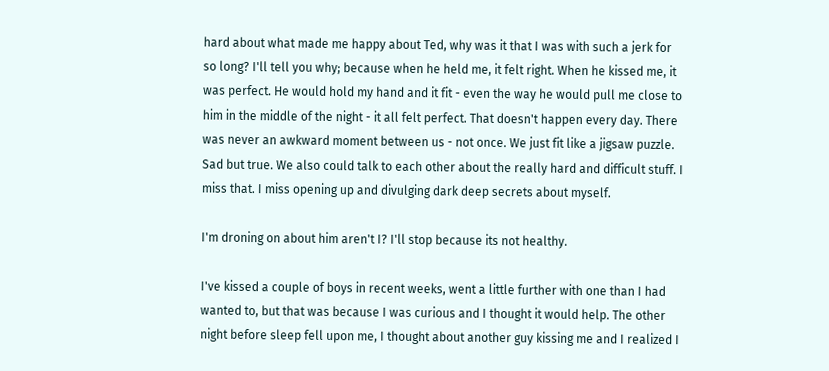hard about what made me happy about Ted, why was it that I was with such a jerk for so long? I'll tell you why; because when he held me, it felt right. When he kissed me, it was perfect. He would hold my hand and it fit - even the way he would pull me close to him in the middle of the night - it all felt perfect. That doesn't happen every day. There was never an awkward moment between us - not once. We just fit like a jigsaw puzzle. Sad but true. We also could talk to each other about the really hard and difficult stuff. I miss that. I miss opening up and divulging dark deep secrets about myself.

I'm droning on about him aren't I? I'll stop because its not healthy.

I've kissed a couple of boys in recent weeks, went a little further with one than I had wanted to, but that was because I was curious and I thought it would help. The other night before sleep fell upon me, I thought about another guy kissing me and I realized I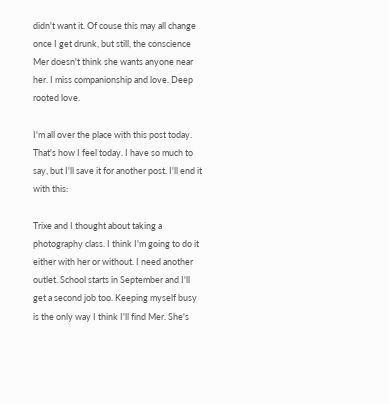didn't want it. Of couse this may all change once I get drunk, but still, the conscience Mer doesn't think she wants anyone near her. I miss companionship and love. Deep rooted love.

I'm all over the place with this post today. That's how I feel today. I have so much to say, but I'll save it for another post. I'll end it with this:

Trixe and I thought about taking a photography class. I think I'm going to do it either with her or without. I need another outlet. School starts in September and I'll get a second job too. Keeping myself busy is the only way I think I'll find Mer. She's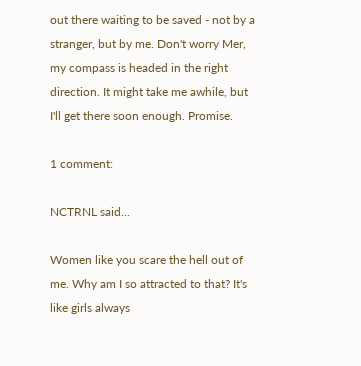out there waiting to be saved - not by a stranger, but by me. Don't worry Mer, my compass is headed in the right direction. It might take me awhile, but I'll get there soon enough. Promise.

1 comment:

NCTRNL said...

Women like you scare the hell out of me. Why am I so attracted to that? It's like girls always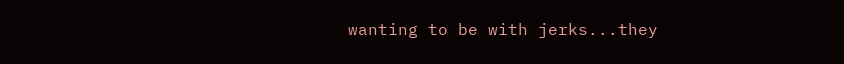wanting to be with jerks...they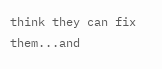think they can fix them...and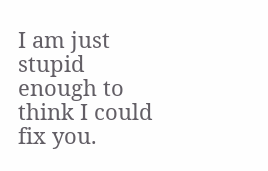I am just stupid enough to think I could fix you.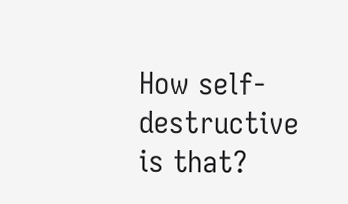How self-destructive is that?